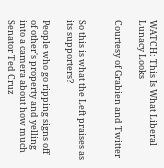WATCH: This Is What Liberal Lunacy Looks

Courtesy of Grabien and Twitter


So this is what the Left praises as its supporters?

People who go ripping signs off of other's property and yelling into a camera about how much Senator Ted Cruz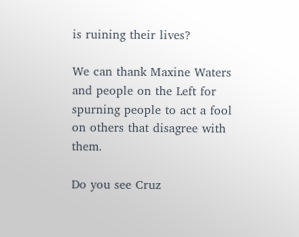is ruining their lives?

We can thank Maxine Waters and people on the Left for spurning people to act a fool on others that disagree with them.

Do you see Cruz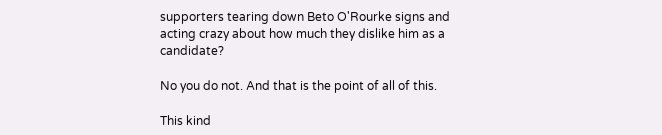supporters tearing down Beto O'Rourke signs and acting crazy about how much they dislike him as a candidate?

No you do not. And that is the point of all of this.

This kind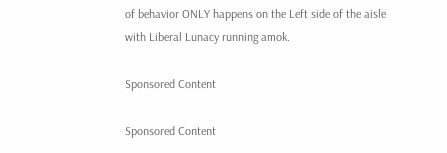of behavior ONLY happens on the Left side of the aisle with Liberal Lunacy running amok.

Sponsored Content

Sponsored Content